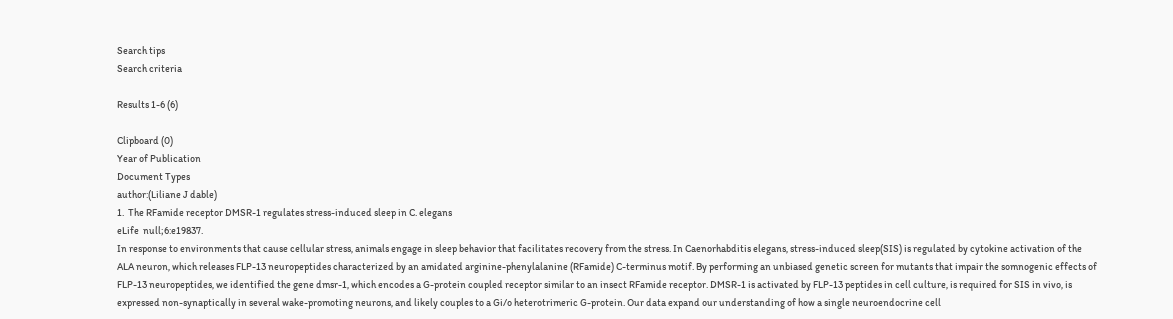Search tips
Search criteria

Results 1-6 (6)

Clipboard (0)
Year of Publication
Document Types
author:(Liliane J dable)
1.  The RFamide receptor DMSR-1 regulates stress-induced sleep in C. elegans
eLife  null;6:e19837.
In response to environments that cause cellular stress, animals engage in sleep behavior that facilitates recovery from the stress. In Caenorhabditis elegans, stress-induced sleep(SIS) is regulated by cytokine activation of the ALA neuron, which releases FLP-13 neuropeptides characterized by an amidated arginine-phenylalanine (RFamide) C-terminus motif. By performing an unbiased genetic screen for mutants that impair the somnogenic effects of FLP-13 neuropeptides, we identified the gene dmsr-1, which encodes a G-protein coupled receptor similar to an insect RFamide receptor. DMSR-1 is activated by FLP-13 peptides in cell culture, is required for SIS in vivo, is expressed non-synaptically in several wake-promoting neurons, and likely couples to a Gi/o heterotrimeric G-protein. Our data expand our understanding of how a single neuroendocrine cell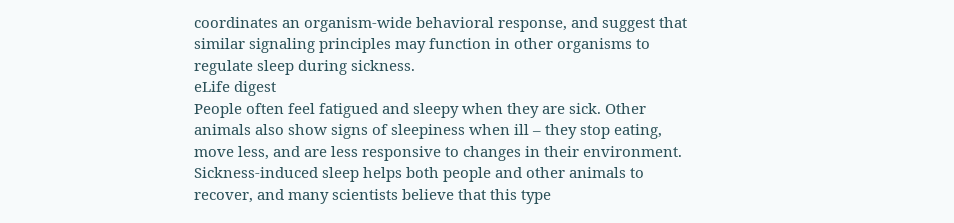coordinates an organism-wide behavioral response, and suggest that similar signaling principles may function in other organisms to regulate sleep during sickness.
eLife digest
People often feel fatigued and sleepy when they are sick. Other animals also show signs of sleepiness when ill – they stop eating, move less, and are less responsive to changes in their environment. Sickness-induced sleep helps both people and other animals to recover, and many scientists believe that this type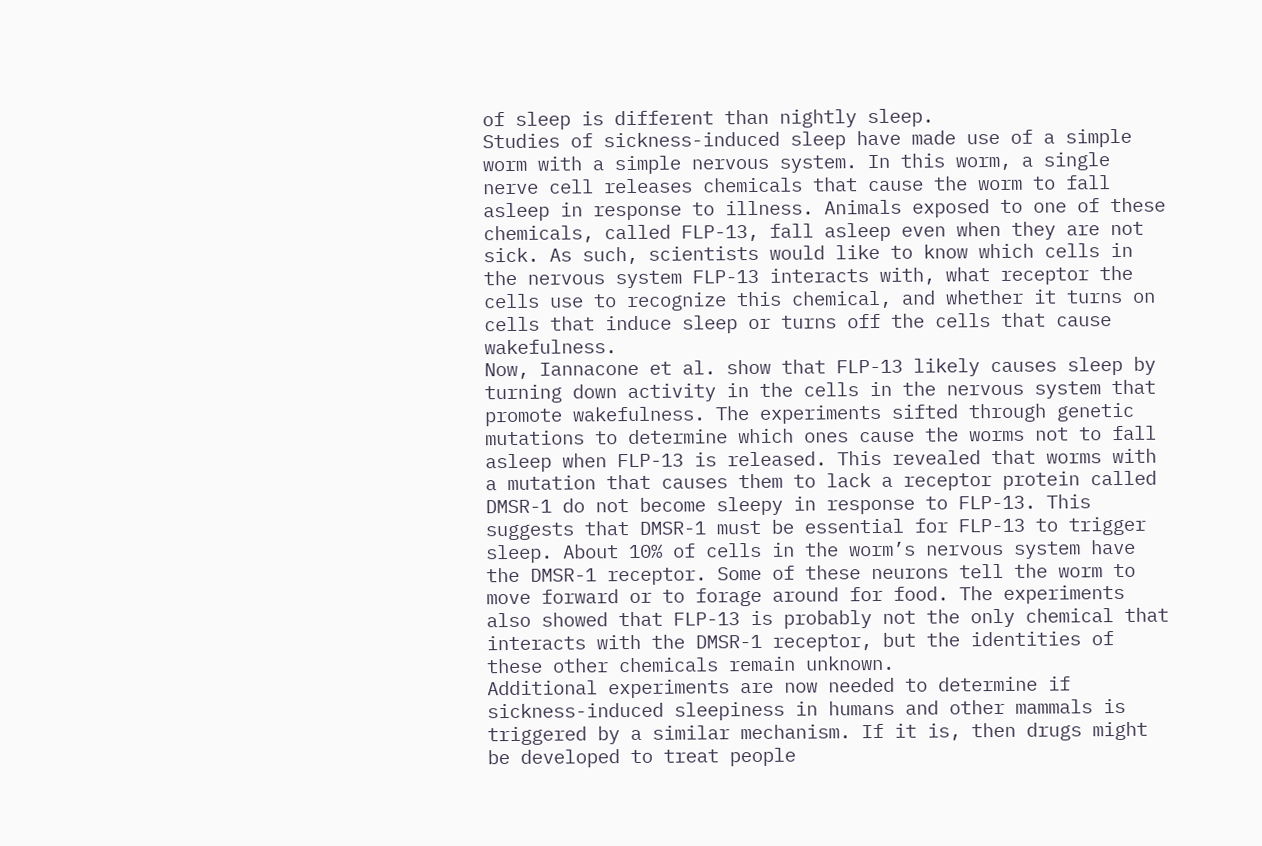of sleep is different than nightly sleep.
Studies of sickness-induced sleep have made use of a simple worm with a simple nervous system. In this worm, a single nerve cell releases chemicals that cause the worm to fall asleep in response to illness. Animals exposed to one of these chemicals, called FLP-13, fall asleep even when they are not sick. As such, scientists would like to know which cells in the nervous system FLP-13 interacts with, what receptor the cells use to recognize this chemical, and whether it turns on cells that induce sleep or turns off the cells that cause wakefulness.
Now, Iannacone et al. show that FLP-13 likely causes sleep by turning down activity in the cells in the nervous system that promote wakefulness. The experiments sifted through genetic mutations to determine which ones cause the worms not to fall asleep when FLP-13 is released. This revealed that worms with a mutation that causes them to lack a receptor protein called DMSR-1 do not become sleepy in response to FLP-13. This suggests that DMSR-1 must be essential for FLP-13 to trigger sleep. About 10% of cells in the worm’s nervous system have the DMSR-1 receptor. Some of these neurons tell the worm to move forward or to forage around for food. The experiments also showed that FLP-13 is probably not the only chemical that interacts with the DMSR-1 receptor, but the identities of these other chemicals remain unknown.
Additional experiments are now needed to determine if sickness-induced sleepiness in humans and other mammals is triggered by a similar mechanism. If it is, then drugs might be developed to treat people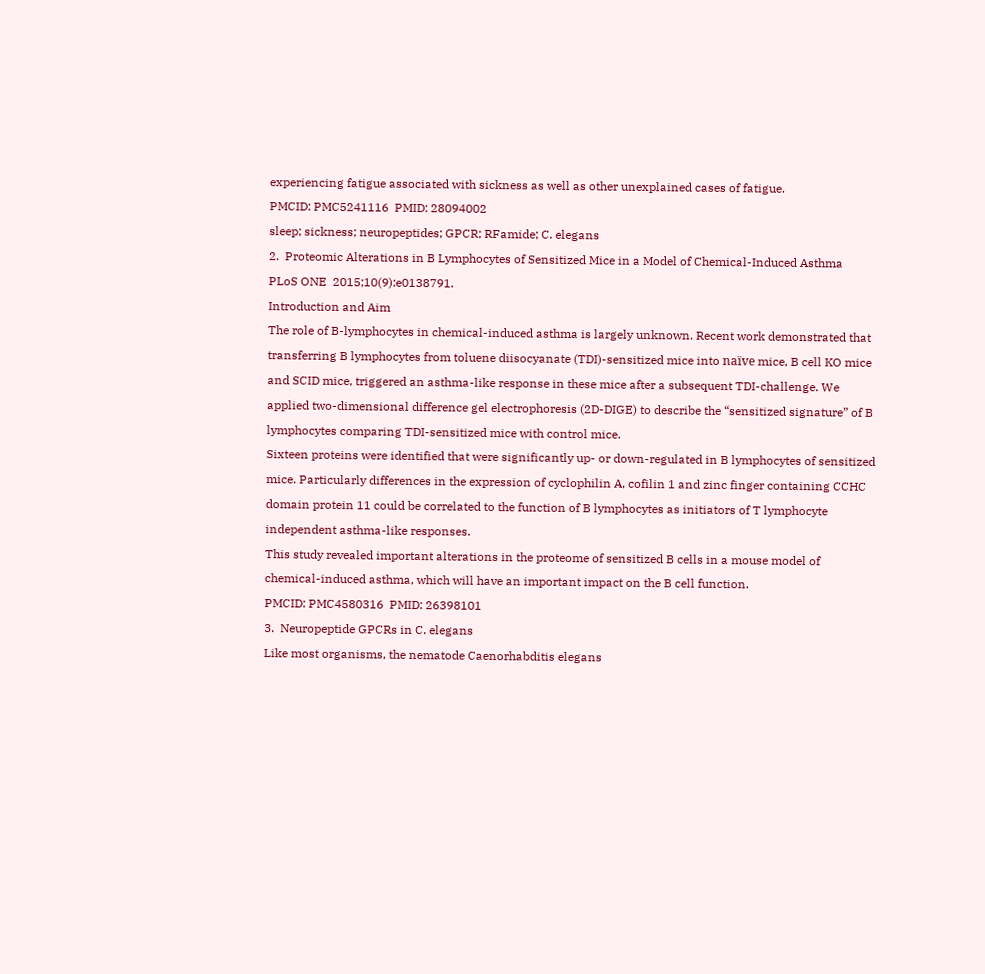experiencing fatigue associated with sickness as well as other unexplained cases of fatigue.
PMCID: PMC5241116  PMID: 28094002
sleep; sickness; neuropeptides; GPCR; RFamide; C. elegans
2.  Proteomic Alterations in B Lymphocytes of Sensitized Mice in a Model of Chemical-Induced Asthma
PLoS ONE  2015;10(9):e0138791.
Introduction and Aim
The role of B-lymphocytes in chemical-induced asthma is largely unknown. Recent work demonstrated that transferring B lymphocytes from toluene diisocyanate (TDI)-sensitized mice into naïve mice, B cell KO mice and SCID mice, triggered an asthma-like response in these mice after a subsequent TDI-challenge. We applied two-dimensional difference gel electrophoresis (2D-DIGE) to describe the “sensitized signature” of B lymphocytes comparing TDI-sensitized mice with control mice.
Sixteen proteins were identified that were significantly up- or down-regulated in B lymphocytes of sensitized mice. Particularly differences in the expression of cyclophilin A, cofilin 1 and zinc finger containing CCHC domain protein 11 could be correlated to the function of B lymphocytes as initiators of T lymphocyte independent asthma-like responses.
This study revealed important alterations in the proteome of sensitized B cells in a mouse model of chemical-induced asthma, which will have an important impact on the B cell function.
PMCID: PMC4580316  PMID: 26398101
3.  Neuropeptide GPCRs in C. elegans
Like most organisms, the nematode Caenorhabditis elegans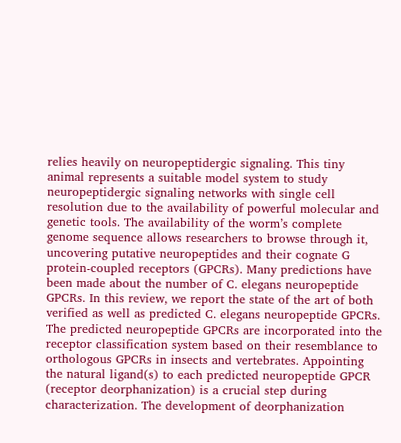relies heavily on neuropeptidergic signaling. This tiny animal represents a suitable model system to study neuropeptidergic signaling networks with single cell resolution due to the availability of powerful molecular and genetic tools. The availability of the worm’s complete genome sequence allows researchers to browse through it, uncovering putative neuropeptides and their cognate G protein-coupled receptors (GPCRs). Many predictions have been made about the number of C. elegans neuropeptide GPCRs. In this review, we report the state of the art of both verified as well as predicted C. elegans neuropeptide GPCRs. The predicted neuropeptide GPCRs are incorporated into the receptor classification system based on their resemblance to orthologous GPCRs in insects and vertebrates. Appointing the natural ligand(s) to each predicted neuropeptide GPCR (receptor deorphanization) is a crucial step during characterization. The development of deorphanization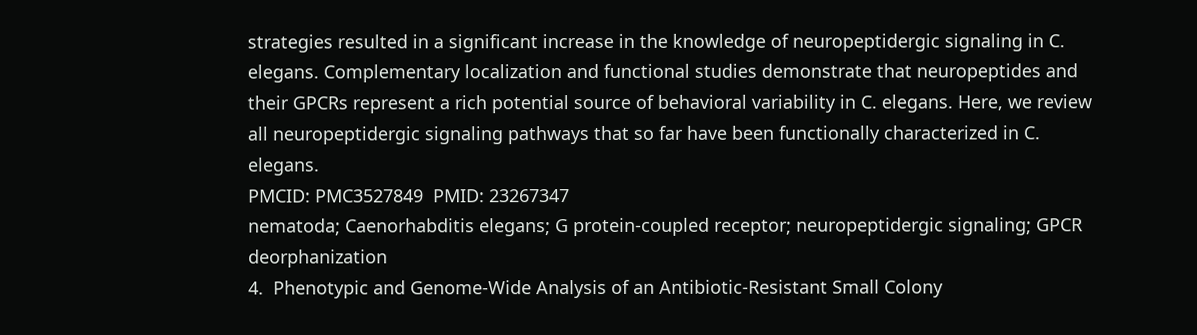strategies resulted in a significant increase in the knowledge of neuropeptidergic signaling in C. elegans. Complementary localization and functional studies demonstrate that neuropeptides and their GPCRs represent a rich potential source of behavioral variability in C. elegans. Here, we review all neuropeptidergic signaling pathways that so far have been functionally characterized in C. elegans.
PMCID: PMC3527849  PMID: 23267347
nematoda; Caenorhabditis elegans; G protein-coupled receptor; neuropeptidergic signaling; GPCR deorphanization
4.  Phenotypic and Genome-Wide Analysis of an Antibiotic-Resistant Small Colony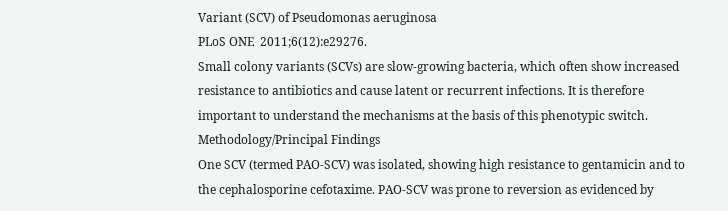Variant (SCV) of Pseudomonas aeruginosa
PLoS ONE  2011;6(12):e29276.
Small colony variants (SCVs) are slow-growing bacteria, which often show increased resistance to antibiotics and cause latent or recurrent infections. It is therefore important to understand the mechanisms at the basis of this phenotypic switch.
Methodology/Principal Findings
One SCV (termed PAO-SCV) was isolated, showing high resistance to gentamicin and to the cephalosporine cefotaxime. PAO-SCV was prone to reversion as evidenced by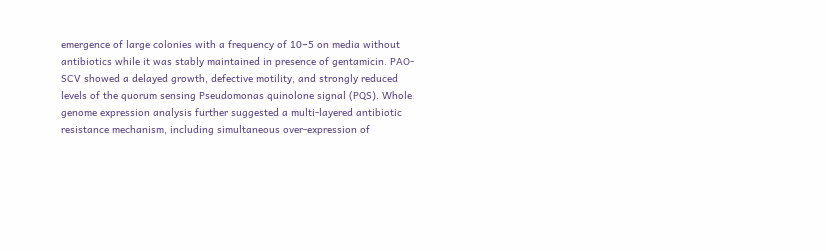emergence of large colonies with a frequency of 10−5 on media without antibiotics while it was stably maintained in presence of gentamicin. PAO-SCV showed a delayed growth, defective motility, and strongly reduced levels of the quorum sensing Pseudomonas quinolone signal (PQS). Whole genome expression analysis further suggested a multi-layered antibiotic resistance mechanism, including simultaneous over-expression of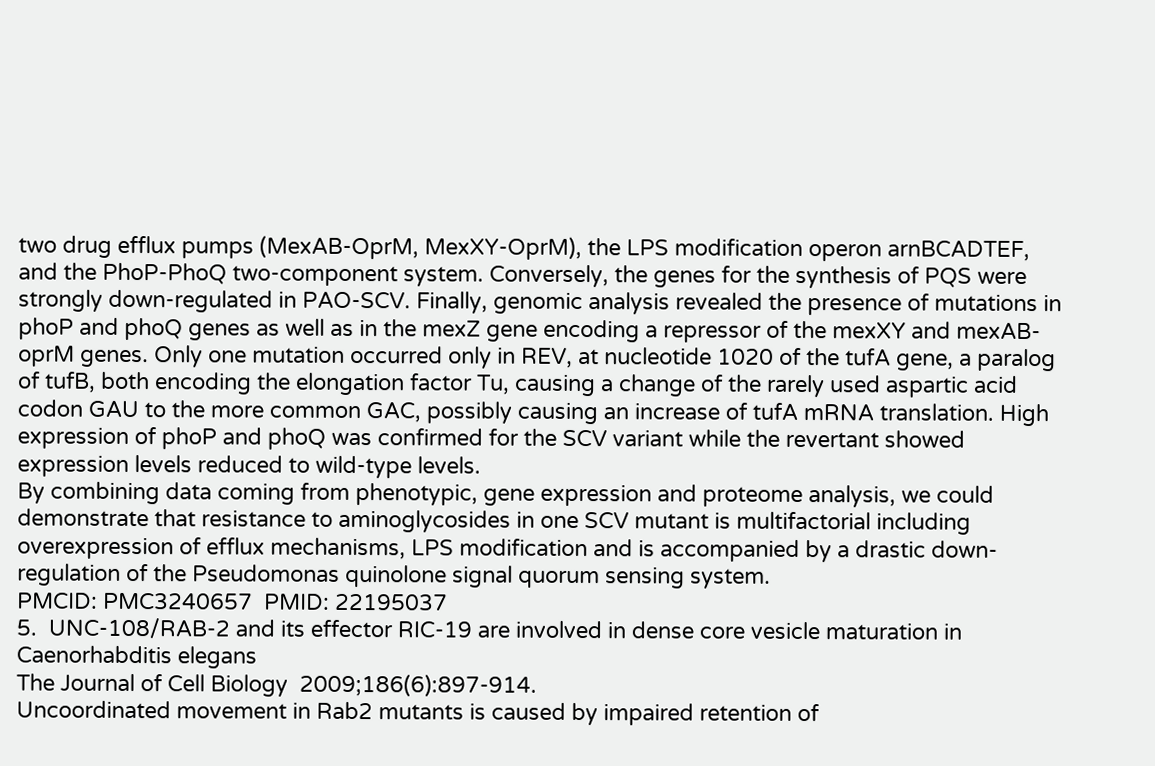two drug efflux pumps (MexAB-OprM, MexXY-OprM), the LPS modification operon arnBCADTEF, and the PhoP-PhoQ two-component system. Conversely, the genes for the synthesis of PQS were strongly down-regulated in PAO-SCV. Finally, genomic analysis revealed the presence of mutations in phoP and phoQ genes as well as in the mexZ gene encoding a repressor of the mexXY and mexAB-oprM genes. Only one mutation occurred only in REV, at nucleotide 1020 of the tufA gene, a paralog of tufB, both encoding the elongation factor Tu, causing a change of the rarely used aspartic acid codon GAU to the more common GAC, possibly causing an increase of tufA mRNA translation. High expression of phoP and phoQ was confirmed for the SCV variant while the revertant showed expression levels reduced to wild-type levels.
By combining data coming from phenotypic, gene expression and proteome analysis, we could demonstrate that resistance to aminoglycosides in one SCV mutant is multifactorial including overexpression of efflux mechanisms, LPS modification and is accompanied by a drastic down-regulation of the Pseudomonas quinolone signal quorum sensing system.
PMCID: PMC3240657  PMID: 22195037
5.  UNC-108/RAB-2 and its effector RIC-19 are involved in dense core vesicle maturation in Caenorhabditis elegans
The Journal of Cell Biology  2009;186(6):897-914.
Uncoordinated movement in Rab2 mutants is caused by impaired retention of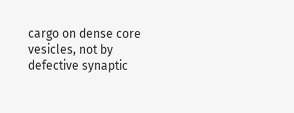cargo on dense core vesicles, not by defective synaptic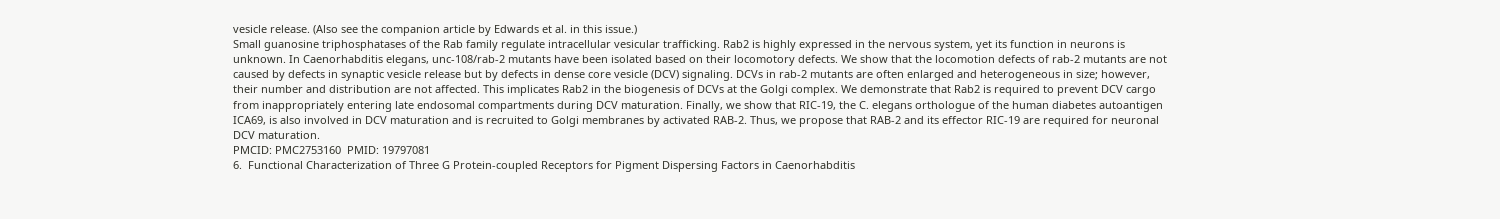vesicle release. (Also see the companion article by Edwards et al. in this issue.)
Small guanosine triphosphatases of the Rab family regulate intracellular vesicular trafficking. Rab2 is highly expressed in the nervous system, yet its function in neurons is unknown. In Caenorhabditis elegans, unc-108/rab-2 mutants have been isolated based on their locomotory defects. We show that the locomotion defects of rab-2 mutants are not caused by defects in synaptic vesicle release but by defects in dense core vesicle (DCV) signaling. DCVs in rab-2 mutants are often enlarged and heterogeneous in size; however, their number and distribution are not affected. This implicates Rab2 in the biogenesis of DCVs at the Golgi complex. We demonstrate that Rab2 is required to prevent DCV cargo from inappropriately entering late endosomal compartments during DCV maturation. Finally, we show that RIC-19, the C. elegans orthologue of the human diabetes autoantigen ICA69, is also involved in DCV maturation and is recruited to Golgi membranes by activated RAB-2. Thus, we propose that RAB-2 and its effector RIC-19 are required for neuronal DCV maturation.
PMCID: PMC2753160  PMID: 19797081
6.  Functional Characterization of Three G Protein-coupled Receptors for Pigment Dispersing Factors in Caenorhabditis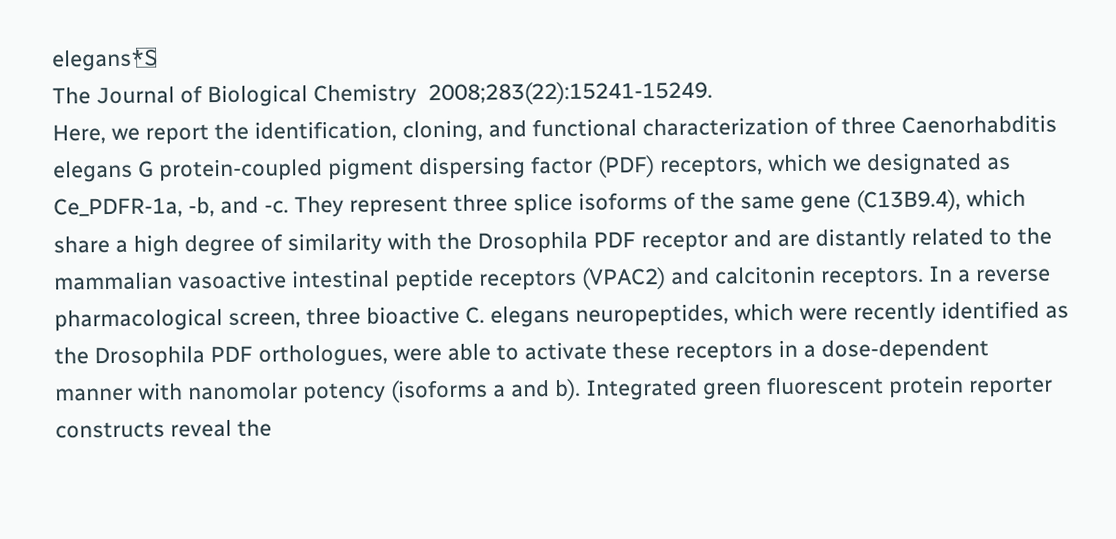elegans*S⃞
The Journal of Biological Chemistry  2008;283(22):15241-15249.
Here, we report the identification, cloning, and functional characterization of three Caenorhabditis elegans G protein-coupled pigment dispersing factor (PDF) receptors, which we designated as Ce_PDFR-1a, -b, and -c. They represent three splice isoforms of the same gene (C13B9.4), which share a high degree of similarity with the Drosophila PDF receptor and are distantly related to the mammalian vasoactive intestinal peptide receptors (VPAC2) and calcitonin receptors. In a reverse pharmacological screen, three bioactive C. elegans neuropeptides, which were recently identified as the Drosophila PDF orthologues, were able to activate these receptors in a dose-dependent manner with nanomolar potency (isoforms a and b). Integrated green fluorescent protein reporter constructs reveal the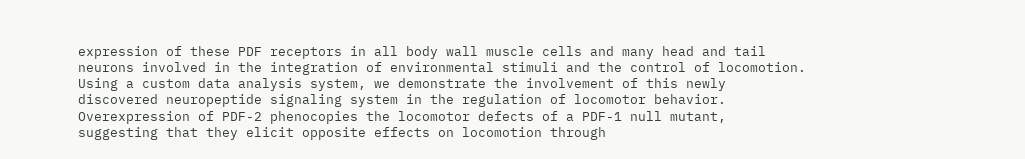expression of these PDF receptors in all body wall muscle cells and many head and tail neurons involved in the integration of environmental stimuli and the control of locomotion. Using a custom data analysis system, we demonstrate the involvement of this newly discovered neuropeptide signaling system in the regulation of locomotor behavior. Overexpression of PDF-2 phenocopies the locomotor defects of a PDF-1 null mutant, suggesting that they elicit opposite effects on locomotion through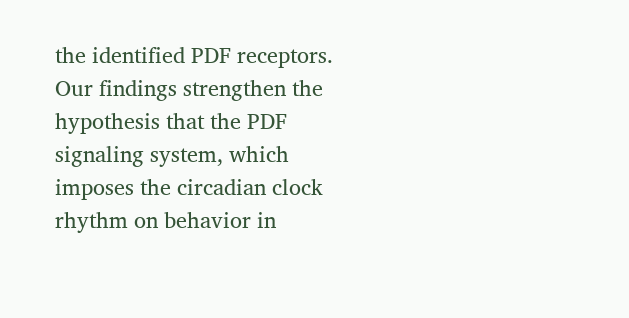the identified PDF receptors. Our findings strengthen the hypothesis that the PDF signaling system, which imposes the circadian clock rhythm on behavior in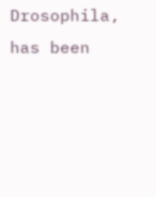Drosophila, has been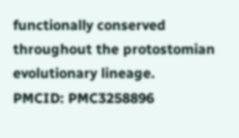functionally conserved throughout the protostomian evolutionary lineage.
PMCID: PMC3258896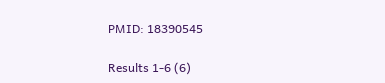PMID: 18390545

Results 1-6 (6)